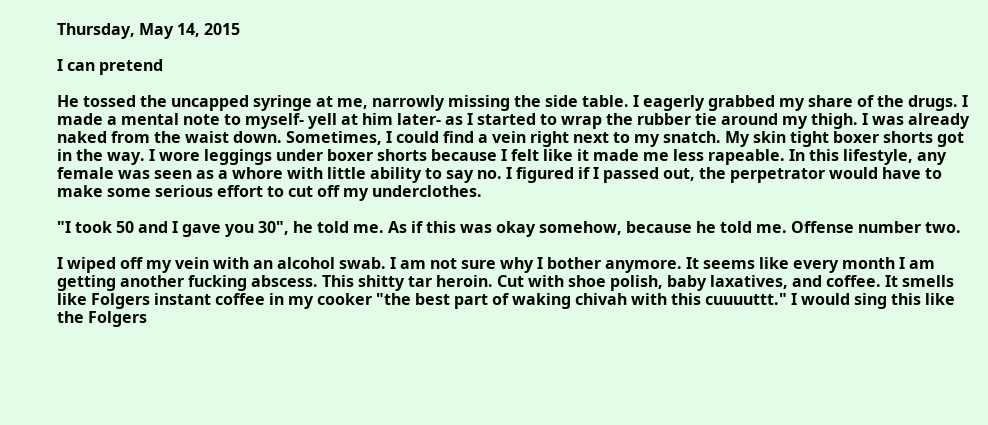Thursday, May 14, 2015

I can pretend

He tossed the uncapped syringe at me, narrowly missing the side table. I eagerly grabbed my share of the drugs. I made a mental note to myself- yell at him later- as I started to wrap the rubber tie around my thigh. I was already naked from the waist down. Sometimes, I could find a vein right next to my snatch. My skin tight boxer shorts got in the way. I wore leggings under boxer shorts because I felt like it made me less rapeable. In this lifestyle, any female was seen as a whore with little ability to say no. I figured if I passed out, the perpetrator would have to make some serious effort to cut off my underclothes.

"I took 50 and I gave you 30", he told me. As if this was okay somehow, because he told me. Offense number two.

I wiped off my vein with an alcohol swab. I am not sure why I bother anymore. It seems like every month I am getting another fucking abscess. This shitty tar heroin. Cut with shoe polish, baby laxatives, and coffee. It smells like Folgers instant coffee in my cooker "the best part of waking chivah with this cuuuuttt." I would sing this like the Folgers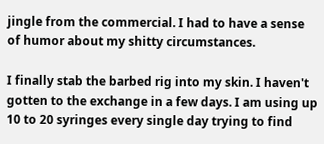jingle from the commercial. I had to have a sense of humor about my shitty circumstances.

I finally stab the barbed rig into my skin. I haven't gotten to the exchange in a few days. I am using up 10 to 20 syringes every single day trying to find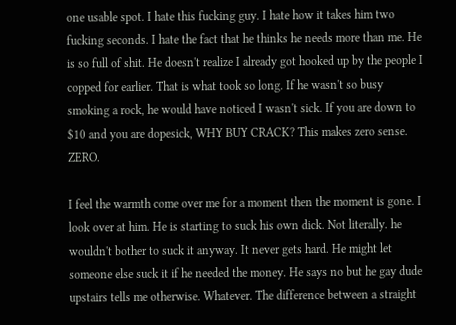one usable spot. I hate this fucking guy. I hate how it takes him two fucking seconds. I hate the fact that he thinks he needs more than me. He is so full of shit. He doesn't realize I already got hooked up by the people I copped for earlier. That is what took so long. If he wasn't so busy smoking a rock, he would have noticed I wasn't sick. If you are down to $10 and you are dopesick, WHY BUY CRACK? This makes zero sense. ZERO.

I feel the warmth come over me for a moment then the moment is gone. I look over at him. He is starting to suck his own dick. Not literally. he wouldn't bother to suck it anyway. It never gets hard. He might let someone else suck it if he needed the money. He says no but he gay dude upstairs tells me otherwise. Whatever. The difference between a straight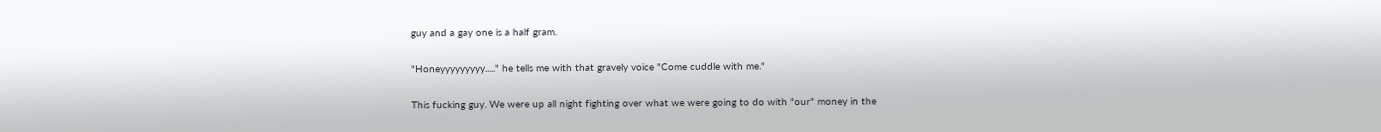guy and a gay one is a half gram.

"Honeyyyyyyyyy....." he tells me with that gravely voice "Come cuddle with me."

This fucking guy. We were up all night fighting over what we were going to do with "our" money in the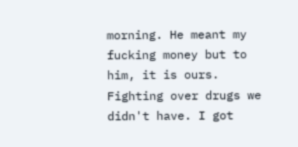morning. He meant my fucking money but to him, it is ours. Fighting over drugs we didn't have. I got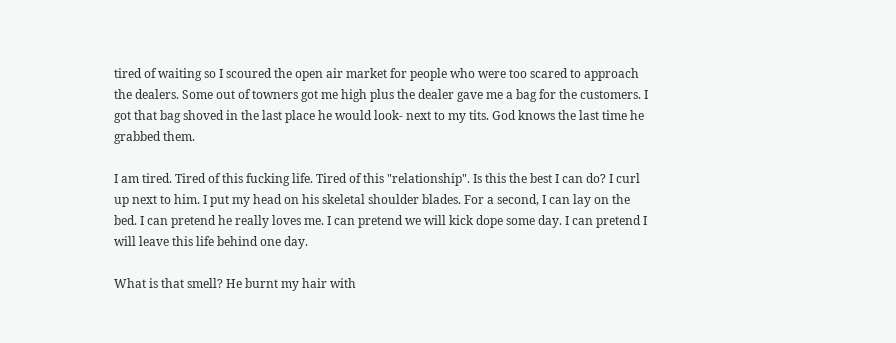tired of waiting so I scoured the open air market for people who were too scared to approach the dealers. Some out of towners got me high plus the dealer gave me a bag for the customers. I got that bag shoved in the last place he would look- next to my tits. God knows the last time he grabbed them.

I am tired. Tired of this fucking life. Tired of this "relationship". Is this the best I can do? I curl up next to him. I put my head on his skeletal shoulder blades. For a second, I can lay on the bed. I can pretend he really loves me. I can pretend we will kick dope some day. I can pretend I will leave this life behind one day.

What is that smell? He burnt my hair with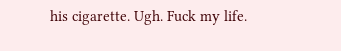his cigarette. Ugh. Fuck my life.